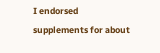I endorsed supplements for about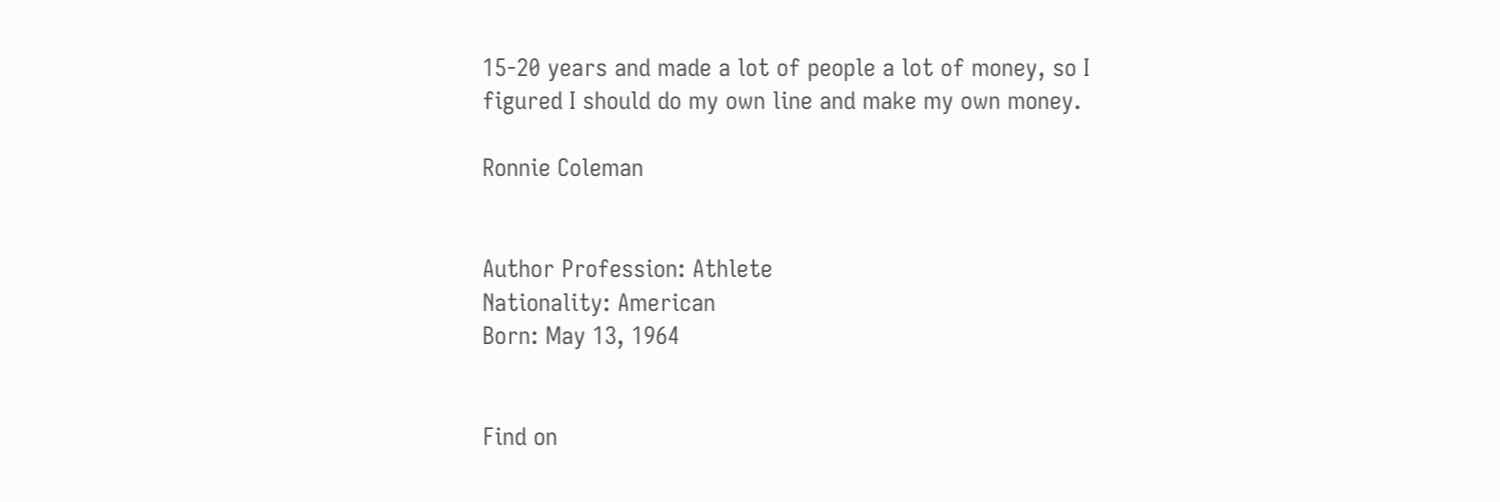15-20 years and made a lot of people a lot of money, so I figured I should do my own line and make my own money.

Ronnie Coleman


Author Profession: Athlete
Nationality: American
Born: May 13, 1964


Find on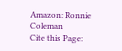Amazon: Ronnie Coleman
Cite this Page: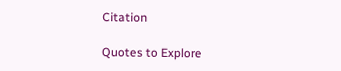Citation

Quotes to Explore